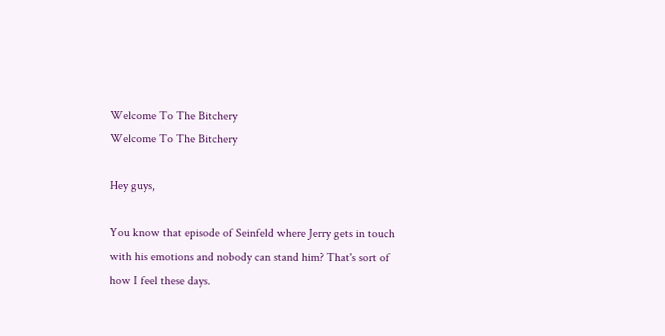Welcome To The Bitchery
Welcome To The Bitchery

Hey guys,

You know that episode of Seinfeld where Jerry gets in touch with his emotions and nobody can stand him? That's sort of how I feel these days.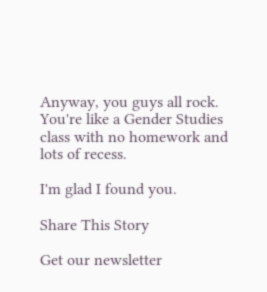Anyway, you guys all rock. You're like a Gender Studies class with no homework and lots of recess.

I'm glad I found you.

Share This Story

Get our newsletter